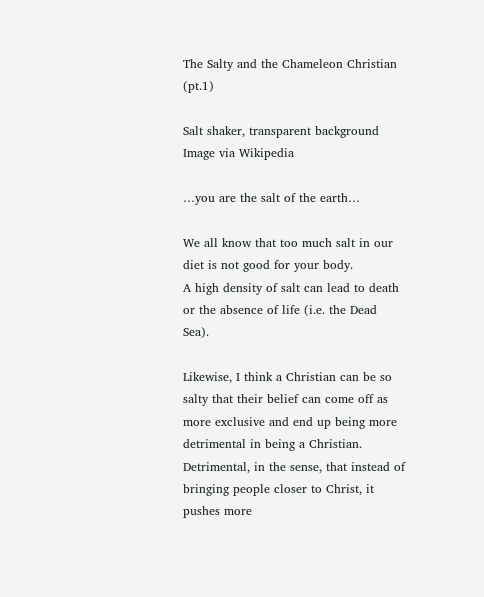The Salty and the Chameleon Christian (pt.1)

Salt shaker, transparent background
Image via Wikipedia

…you are the salt of the earth…

We all know that too much salt in our diet is not good for your body.
A high density of salt can lead to death or the absence of life (i.e. the Dead Sea).

Likewise, I think a Christian can be so salty that their belief can come off as more exclusive and end up being more detrimental in being a Christian. Detrimental, in the sense, that instead of bringing people closer to Christ, it pushes more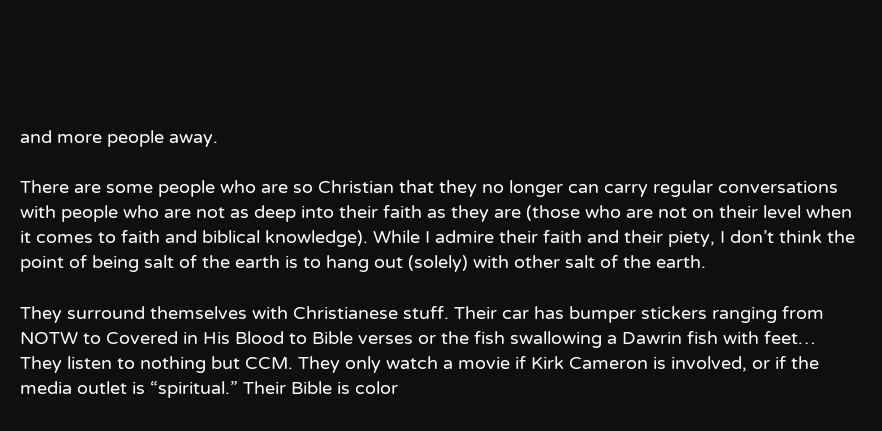and more people away.

There are some people who are so Christian that they no longer can carry regular conversations with people who are not as deep into their faith as they are (those who are not on their level when it comes to faith and biblical knowledge). While I admire their faith and their piety, I don’t think the point of being salt of the earth is to hang out (solely) with other salt of the earth.

They surround themselves with Christianese stuff. Their car has bumper stickers ranging from NOTW to Covered in His Blood to Bible verses or the fish swallowing a Dawrin fish with feet… They listen to nothing but CCM. They only watch a movie if Kirk Cameron is involved, or if the media outlet is “spiritual.” Their Bible is color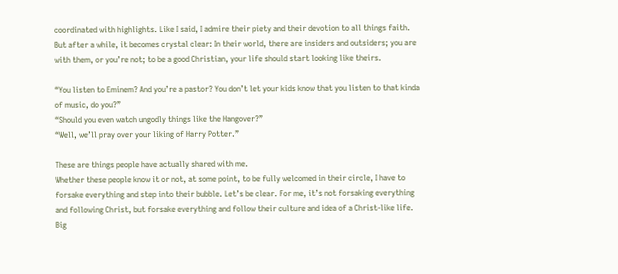coordinated with highlights. Like I said, I admire their piety and their devotion to all things faith. But after a while, it becomes crystal clear: In their world, there are insiders and outsiders; you are with them, or you’re not; to be a good Christian, your life should start looking like theirs.

“You listen to Eminem? And you’re a pastor? You don’t let your kids know that you listen to that kinda of music, do you?”
“Should you even watch ungodly things like the Hangover?”
“Well, we’ll pray over your liking of Harry Potter.”

These are things people have actually shared with me.
Whether these people know it or not, at some point, to be fully welcomed in their circle, I have to forsake everything and step into their bubble. Let’s be clear. For me, it’s not forsaking everything and following Christ, but forsake everything and follow their culture and idea of a Christ-like life. Big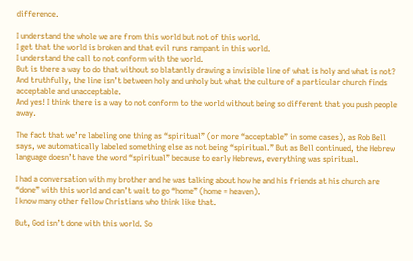difference.

I understand the whole we are from this world but not of this world.
I get that the world is broken and that evil runs rampant in this world.
I understand the call to not conform with the world.
But is there a way to do that without so blatantly drawing a invisible line of what is holy and what is not? And truthfully, the line isn’t between holy and unholy but what the culture of a particular church finds acceptable and unacceptable.
And yes! I think there is a way to not conform to the world without being so different that you push people away.

The fact that we’re labeling one thing as “spiritual” (or more “acceptable” in some cases), as Rob Bell says, we automatically labeled something else as not being “spiritual.” But as Bell continued, the Hebrew language doesn’t have the word “spiritual” because to early Hebrews, everything was spiritual.

I had a conversation with my brother and he was talking about how he and his friends at his church are “done” with this world and can’t wait to go “home” (home = heaven).
I know many other fellow Christians who think like that.

But, God isn’t done with this world. So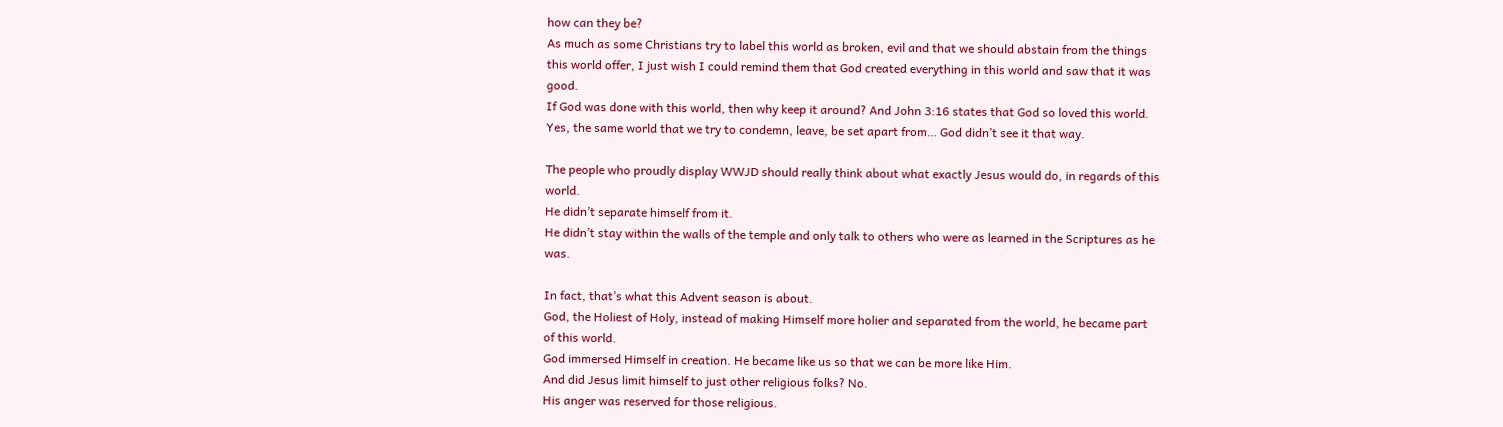how can they be?
As much as some Christians try to label this world as broken, evil and that we should abstain from the things this world offer, I just wish I could remind them that God created everything in this world and saw that it was good.
If God was done with this world, then why keep it around? And John 3:16 states that God so loved this world. Yes, the same world that we try to condemn, leave, be set apart from… God didn’t see it that way.

The people who proudly display WWJD should really think about what exactly Jesus would do, in regards of this world.
He didn’t separate himself from it.
He didn’t stay within the walls of the temple and only talk to others who were as learned in the Scriptures as he was.

In fact, that’s what this Advent season is about.
God, the Holiest of Holy, instead of making Himself more holier and separated from the world, he became part of this world.
God immersed Himself in creation. He became like us so that we can be more like Him.
And did Jesus limit himself to just other religious folks? No.
His anger was reserved for those religious.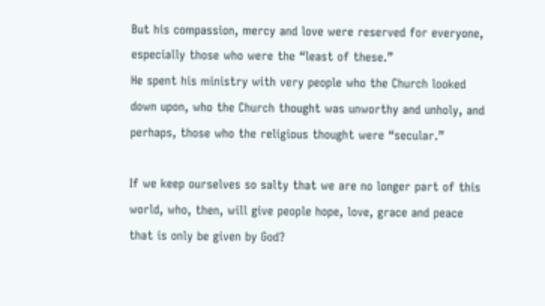But his compassion, mercy and love were reserved for everyone, especially those who were the “least of these.”
He spent his ministry with very people who the Church looked down upon, who the Church thought was unworthy and unholy, and perhaps, those who the religious thought were “secular.”

If we keep ourselves so salty that we are no longer part of this world, who, then, will give people hope, love, grace and peace that is only be given by God?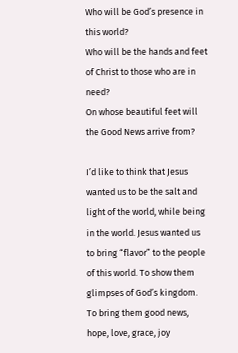Who will be God’s presence in this world?
Who will be the hands and feet of Christ to those who are in need?
On whose beautiful feet will the Good News arrive from?

I’d like to think that Jesus wanted us to be the salt and light of the world, while being in the world. Jesus wanted us to bring “flavor” to the people of this world. To show them glimpses of God’s kingdom. To bring them good news, hope, love, grace, joy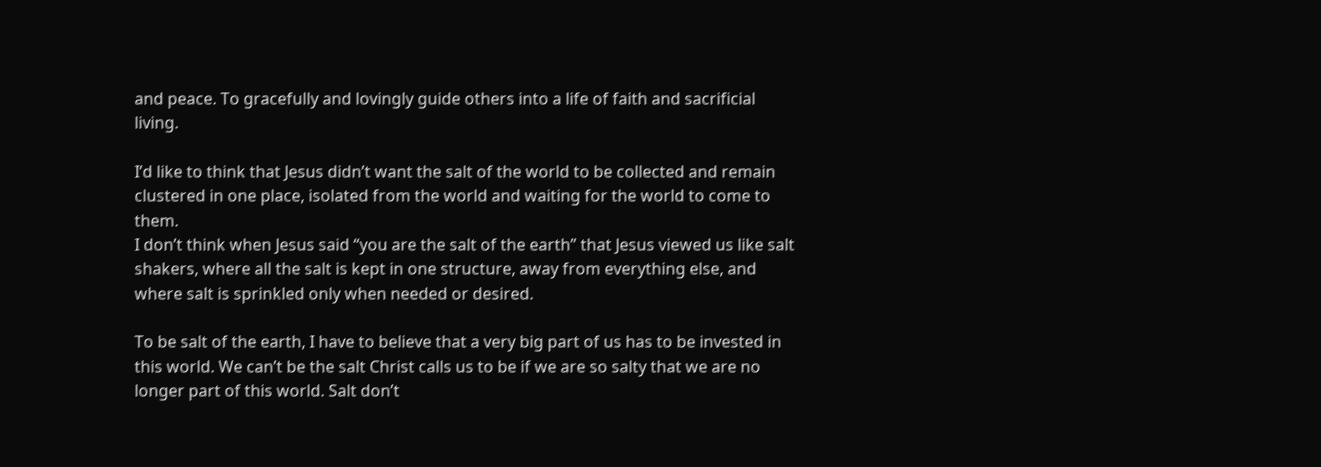and peace. To gracefully and lovingly guide others into a life of faith and sacrificial living.

I’d like to think that Jesus didn’t want the salt of the world to be collected and remain clustered in one place, isolated from the world and waiting for the world to come to them.
I don’t think when Jesus said “you are the salt of the earth” that Jesus viewed us like salt shakers, where all the salt is kept in one structure, away from everything else, and where salt is sprinkled only when needed or desired.

To be salt of the earth, I have to believe that a very big part of us has to be invested in this world. We can’t be the salt Christ calls us to be if we are so salty that we are no longer part of this world. Salt don’t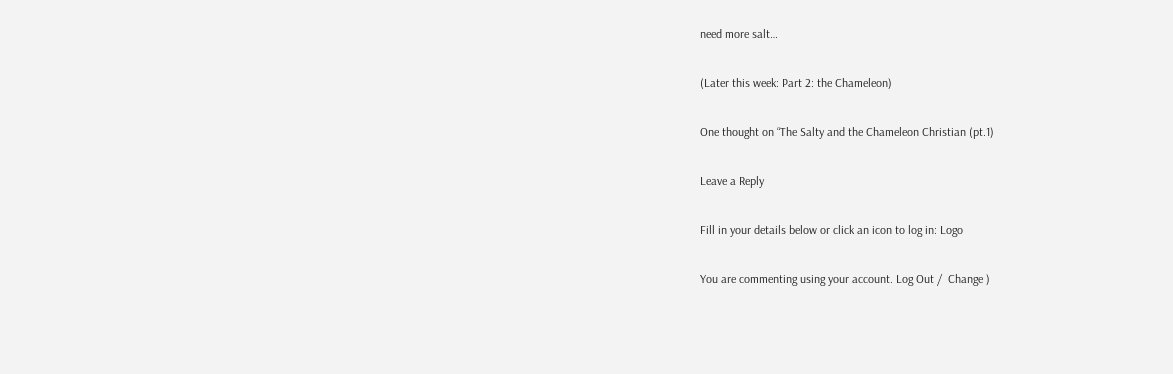need more salt…

(Later this week: Part 2: the Chameleon)

One thought on “The Salty and the Chameleon Christian (pt.1)

Leave a Reply

Fill in your details below or click an icon to log in: Logo

You are commenting using your account. Log Out /  Change )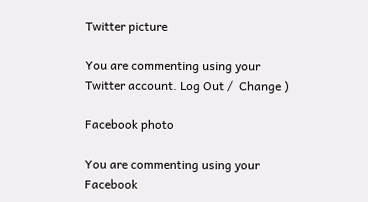Twitter picture

You are commenting using your Twitter account. Log Out /  Change )

Facebook photo

You are commenting using your Facebook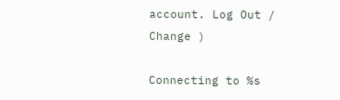account. Log Out /  Change )

Connecting to %s